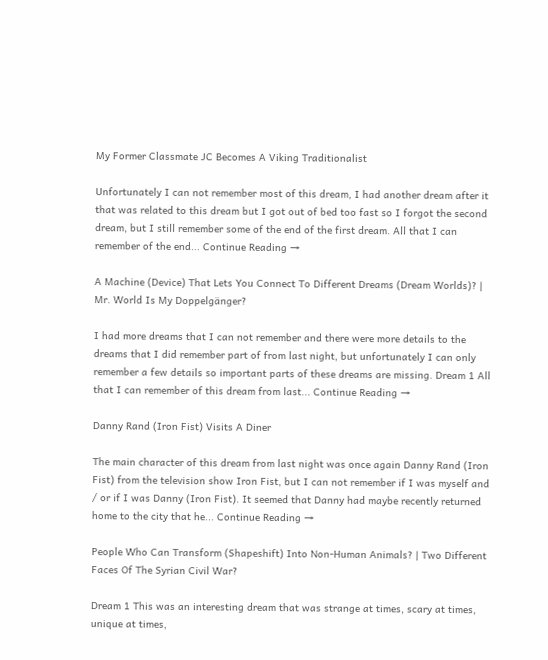My Former Classmate JC Becomes A Viking Traditionalist

Unfortunately I can not remember most of this dream, I had another dream after it that was related to this dream but I got out of bed too fast so I forgot the second dream, but I still remember some of the end of the first dream. All that I can remember of the end... Continue Reading →

A Machine (Device) That Lets You Connect To Different Dreams (Dream Worlds)? | Mr. World Is My Doppelgänger?

I had more dreams that I can not remember and there were more details to the dreams that I did remember part of from last night, but unfortunately I can only remember a few details so important parts of these dreams are missing. Dream 1 All that I can remember of this dream from last... Continue Reading →

Danny Rand (Iron Fist) Visits A Diner

The main character of this dream from last night was once again Danny Rand (Iron Fist) from the television show Iron Fist, but I can not remember if I was myself and / or if I was Danny (Iron Fist). It seemed that Danny had maybe recently returned home to the city that he... Continue Reading →

People Who Can Transform (Shapeshift) Into Non-Human Animals? | Two Different Faces Of The Syrian Civil War?

Dream 1 This was an interesting dream that was strange at times, scary at times, unique at times,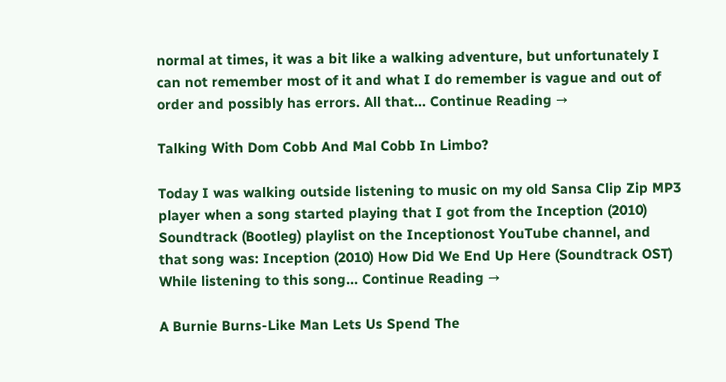normal at times, it was a bit like a walking adventure, but unfortunately I can not remember most of it and what I do remember is vague and out of order and possibly has errors. All that... Continue Reading →

Talking With Dom Cobb And Mal Cobb In Limbo?

Today I was walking outside listening to music on my old Sansa Clip Zip MP3 player when a song started playing that I got from the Inception (2010) Soundtrack (Bootleg) playlist on the Inceptionost YouTube channel, and that song was: Inception (2010) How Did We End Up Here (Soundtrack OST) While listening to this song... Continue Reading →

A Burnie Burns-Like Man Lets Us Spend The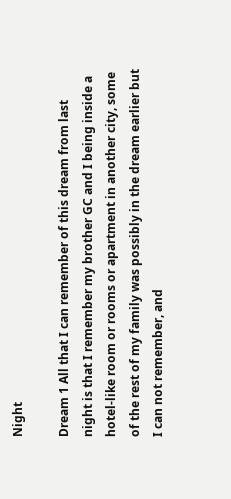Night

Dream 1 All that I can remember of this dream from last night is that I remember my brother GC and I being inside a hotel-like room or rooms or apartment in another city, some of the rest of my family was possibly in the dream earlier but I can not remember, and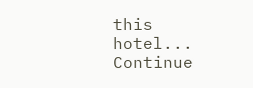this hotel... Continue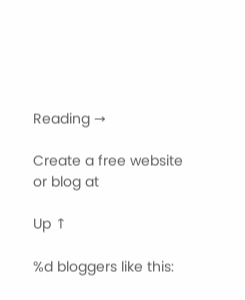Reading →

Create a free website or blog at

Up ↑

%d bloggers like this: